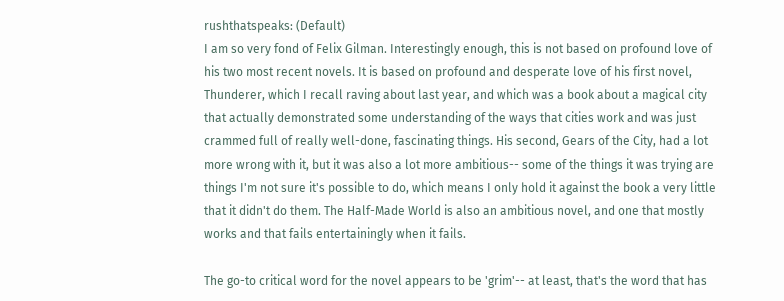rushthatspeaks: (Default)
I am so very fond of Felix Gilman. Interestingly enough, this is not based on profound love of his two most recent novels. It is based on profound and desperate love of his first novel, Thunderer, which I recall raving about last year, and which was a book about a magical city that actually demonstrated some understanding of the ways that cities work and was just crammed full of really well-done, fascinating things. His second, Gears of the City, had a lot more wrong with it, but it was also a lot more ambitious-- some of the things it was trying are things I'm not sure it's possible to do, which means I only hold it against the book a very little that it didn't do them. The Half-Made World is also an ambitious novel, and one that mostly works and that fails entertainingly when it fails.

The go-to critical word for the novel appears to be 'grim'-- at least, that's the word that has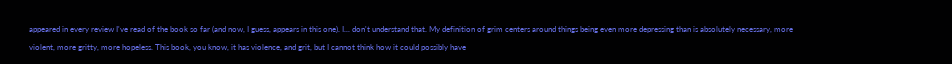appeared in every review I've read of the book so far (and now, I guess, appears in this one). I... don't understand that. My definition of grim centers around things being even more depressing than is absolutely necessary, more violent, more gritty, more hopeless. This book, you know, it has violence, and grit, but I cannot think how it could possibly have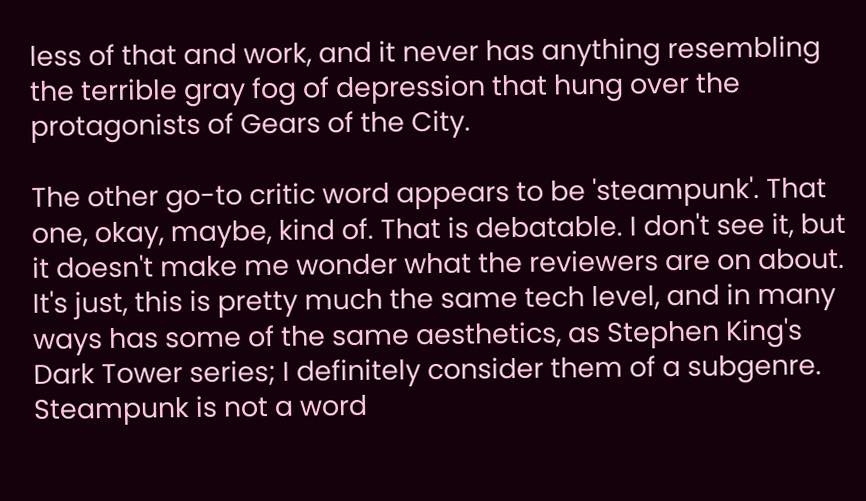less of that and work, and it never has anything resembling the terrible gray fog of depression that hung over the protagonists of Gears of the City.

The other go-to critic word appears to be 'steampunk'. That one, okay, maybe, kind of. That is debatable. I don't see it, but it doesn't make me wonder what the reviewers are on about. It's just, this is pretty much the same tech level, and in many ways has some of the same aesthetics, as Stephen King's Dark Tower series; I definitely consider them of a subgenre. Steampunk is not a word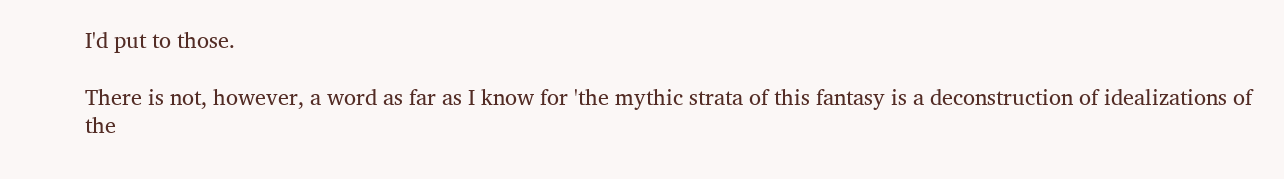I'd put to those.

There is not, however, a word as far as I know for 'the mythic strata of this fantasy is a deconstruction of idealizations of the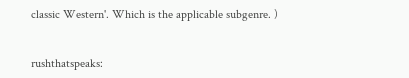classic Western'. Which is the applicable subgenre. )


rushthatspeaks: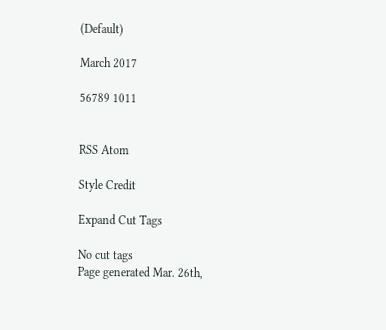(Default)

March 2017

56789 1011


RSS Atom

Style Credit

Expand Cut Tags

No cut tags
Page generated Mar. 26th,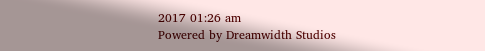2017 01:26 am
Powered by Dreamwidth Studios